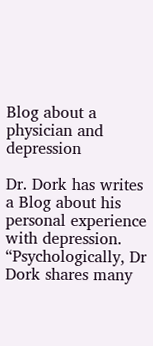Blog about a physician and depression

Dr. Dork has writes a Blog about his personal experience with depression.
“Psychologically, Dr Dork shares many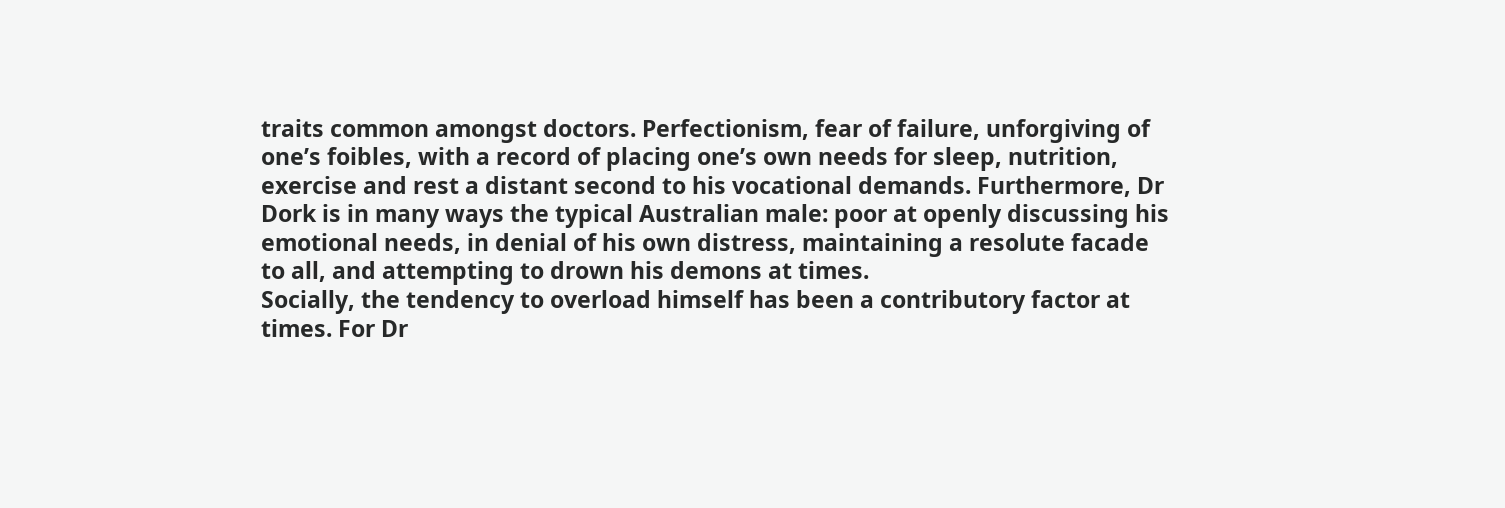traits common amongst doctors. Perfectionism, fear of failure, unforgiving of one’s foibles, with a record of placing one’s own needs for sleep, nutrition, exercise and rest a distant second to his vocational demands. Furthermore, Dr Dork is in many ways the typical Australian male: poor at openly discussing his emotional needs, in denial of his own distress, maintaining a resolute facade to all, and attempting to drown his demons at times.
Socially, the tendency to overload himself has been a contributory factor at times. For Dr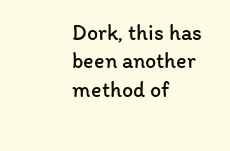Dork, this has been another method of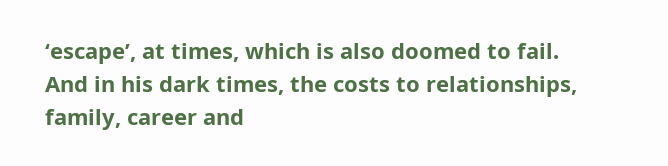‘escape’, at times, which is also doomed to fail. And in his dark times, the costs to relationships, family, career and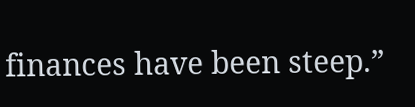finances have been steep.”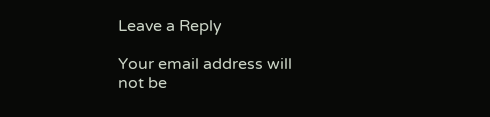Leave a Reply

Your email address will not be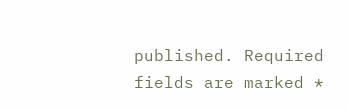published. Required fields are marked *